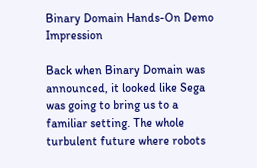Binary Domain Hands-On Demo Impression

Back when Binary Domain was announced, it looked like Sega was going to bring us to a familiar setting. The whole turbulent future where robots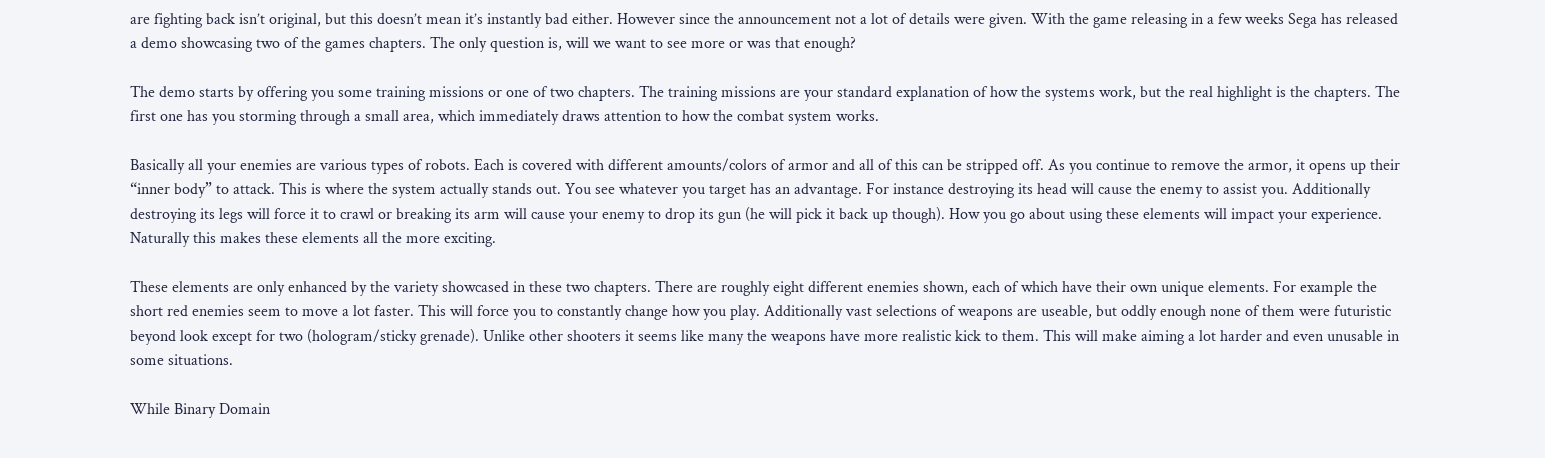are fighting back isn’t original, but this doesn’t mean it’s instantly bad either. However since the announcement not a lot of details were given. With the game releasing in a few weeks Sega has released a demo showcasing two of the games chapters. The only question is, will we want to see more or was that enough?

The demo starts by offering you some training missions or one of two chapters. The training missions are your standard explanation of how the systems work, but the real highlight is the chapters. The first one has you storming through a small area, which immediately draws attention to how the combat system works.

Basically all your enemies are various types of robots. Each is covered with different amounts/colors of armor and all of this can be stripped off. As you continue to remove the armor, it opens up their “inner body” to attack. This is where the system actually stands out. You see whatever you target has an advantage. For instance destroying its head will cause the enemy to assist you. Additionally destroying its legs will force it to crawl or breaking its arm will cause your enemy to drop its gun (he will pick it back up though). How you go about using these elements will impact your experience. Naturally this makes these elements all the more exciting.

These elements are only enhanced by the variety showcased in these two chapters. There are roughly eight different enemies shown, each of which have their own unique elements. For example the short red enemies seem to move a lot faster. This will force you to constantly change how you play. Additionally vast selections of weapons are useable, but oddly enough none of them were futuristic beyond look except for two (hologram/sticky grenade). Unlike other shooters it seems like many the weapons have more realistic kick to them. This will make aiming a lot harder and even unusable in some situations.

While Binary Domain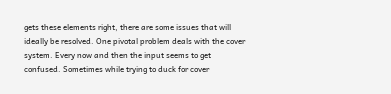gets these elements right, there are some issues that will ideally be resolved. One pivotal problem deals with the cover system. Every now and then the input seems to get confused. Sometimes while trying to duck for cover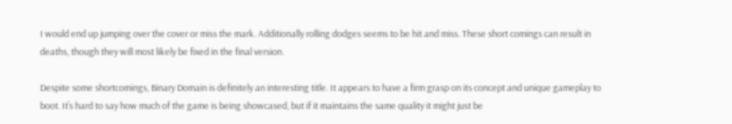I would end up jumping over the cover or miss the mark. Additionally rolling dodges seems to be hit and miss. These short comings can result in deaths, though they will most likely be fixed in the final version.

Despite some shortcomings, Binary Domain is definitely an interesting title. It appears to have a firm grasp on its concept and unique gameplay to boot. It’s hard to say how much of the game is being showcased, but if it maintains the same quality it might just be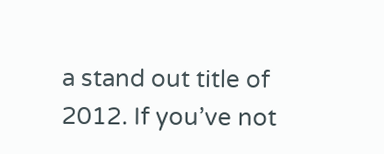a stand out title of 2012. If you’ve not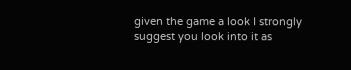given the game a look I strongly suggest you look into it as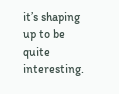it’s shaping up to be quite interesting.